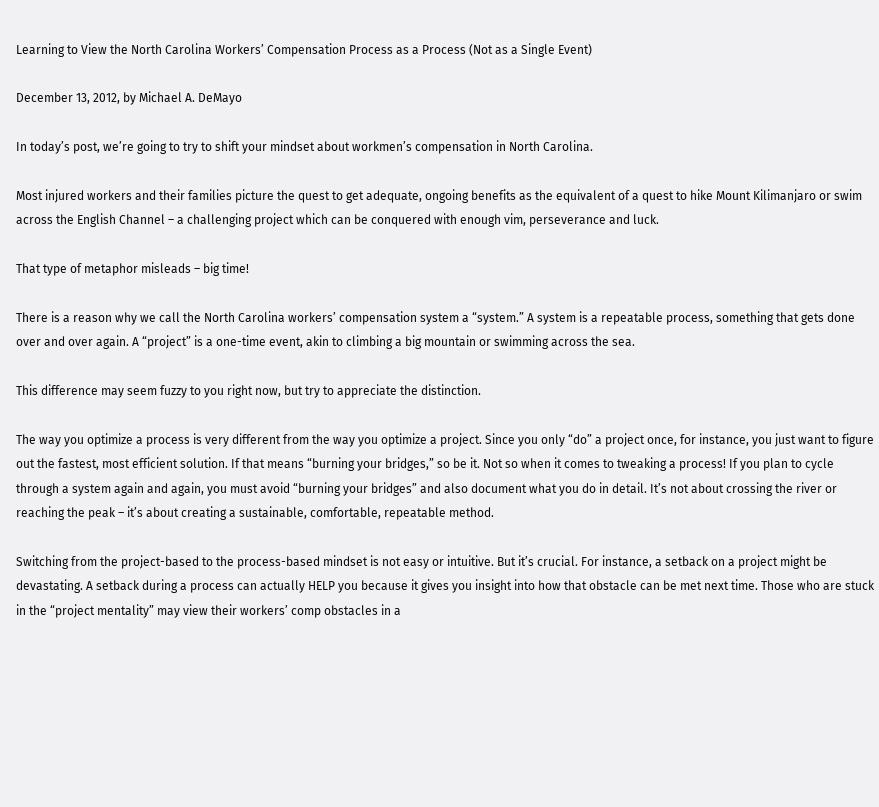Learning to View the North Carolina Workers’ Compensation Process as a Process (Not as a Single Event)

December 13, 2012, by Michael A. DeMayo

In today’s post, we’re going to try to shift your mindset about workmen’s compensation in North Carolina.

Most injured workers and their families picture the quest to get adequate, ongoing benefits as the equivalent of a quest to hike Mount Kilimanjaro or swim across the English Channel – a challenging project which can be conquered with enough vim, perseverance and luck.

That type of metaphor misleads – big time!

There is a reason why we call the North Carolina workers’ compensation system a “system.” A system is a repeatable process, something that gets done over and over again. A “project” is a one-time event, akin to climbing a big mountain or swimming across the sea.

This difference may seem fuzzy to you right now, but try to appreciate the distinction.

The way you optimize a process is very different from the way you optimize a project. Since you only “do” a project once, for instance, you just want to figure out the fastest, most efficient solution. If that means “burning your bridges,” so be it. Not so when it comes to tweaking a process! If you plan to cycle through a system again and again, you must avoid “burning your bridges” and also document what you do in detail. It’s not about crossing the river or reaching the peak – it’s about creating a sustainable, comfortable, repeatable method.

Switching from the project-based to the process-based mindset is not easy or intuitive. But it’s crucial. For instance, a setback on a project might be devastating. A setback during a process can actually HELP you because it gives you insight into how that obstacle can be met next time. Those who are stuck in the “project mentality” may view their workers’ comp obstacles in a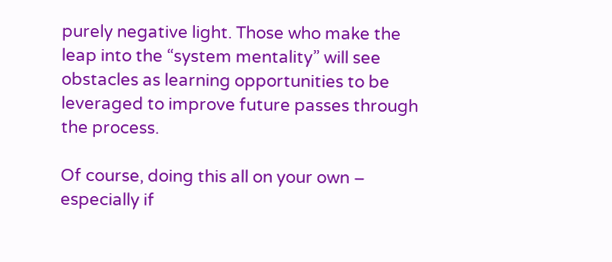purely negative light. Those who make the leap into the “system mentality” will see obstacles as learning opportunities to be leveraged to improve future passes through the process.

Of course, doing this all on your own – especially if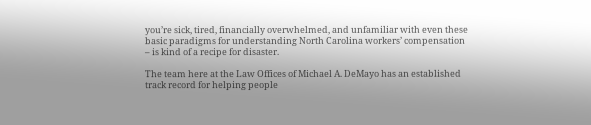you’re sick, tired, financially overwhelmed, and unfamiliar with even these basic paradigms for understanding North Carolina workers’ compensation – is kind of a recipe for disaster.

The team here at the Law Offices of Michael A. DeMayo has an established track record for helping people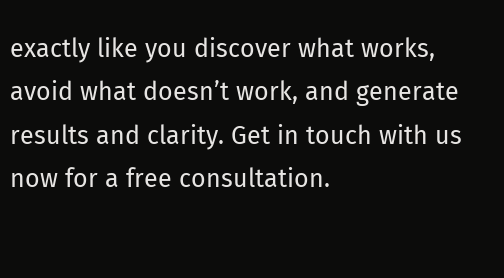exactly like you discover what works, avoid what doesn’t work, and generate results and clarity. Get in touch with us now for a free consultation.